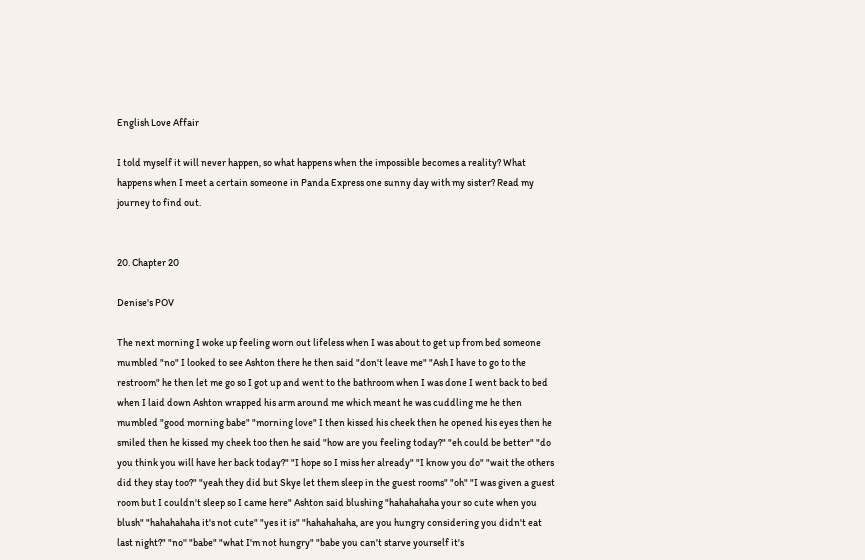English Love Affair

I told myself it will never happen, so what happens when the impossible becomes a reality? What happens when I meet a certain someone in Panda Express one sunny day with my sister? Read my journey to find out.


20. Chapter 20

Denise's POV

The next morning I woke up feeling worn out lifeless when I was about to get up from bed someone mumbled "no" I looked to see Ashton there he then said "don't leave me" "Ash I have to go to the restroom" he then let me go so I got up and went to the bathroom when I was done I went back to bed when I laid down Ashton wrapped his arm around me which meant he was cuddling me he then mumbled "good morning babe" "morning love" I then kissed his cheek then he opened his eyes then he smiled then he kissed my cheek too then he said "how are you feeling today?" "eh could be better" "do you think you will have her back today?" "I hope so I miss her already" "I know you do" "wait the others did they stay too?" "yeah they did but Skye let them sleep in the guest rooms" "oh" "I was given a guest room but I couldn't sleep so I came here" Ashton said blushing "hahahahaha your so cute when you blush" "hahahahaha it's not cute" "yes it is" "hahahahaha, are you hungry considering you didn't eat last night?" "no'' "babe" "what I'm not hungry" "babe you can't starve yourself it's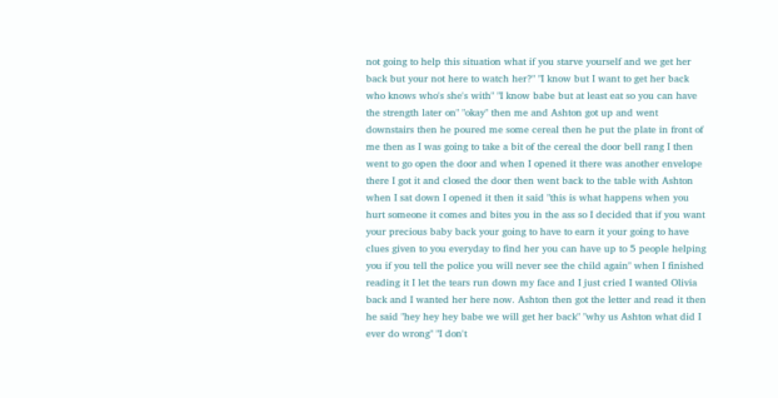not going to help this situation what if you starve yourself and we get her back but your not here to watch her?" "I know but I want to get her back who knows who's she's with" "I know babe but at least eat so you can have the strength later on" "okay" then me and Ashton got up and went downstairs then he poured me some cereal then he put the plate in front of me then as I was going to take a bit of the cereal the door bell rang I then went to go open the door and when I opened it there was another envelope there I got it and closed the door then went back to the table with Ashton when I sat down I opened it then it said "this is what happens when you hurt someone it comes and bites you in the ass so I decided that if you want your precious baby back your going to have to earn it your going to have clues given to you everyday to find her you can have up to 5 people helping you if you tell the police you will never see the child again" when I finished reading it I let the tears run down my face and I just cried I wanted Olivia back and I wanted her here now. Ashton then got the letter and read it then he said "hey hey hey babe we will get her back" "why us Ashton what did I ever do wrong" "I don't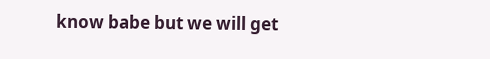know babe but we will get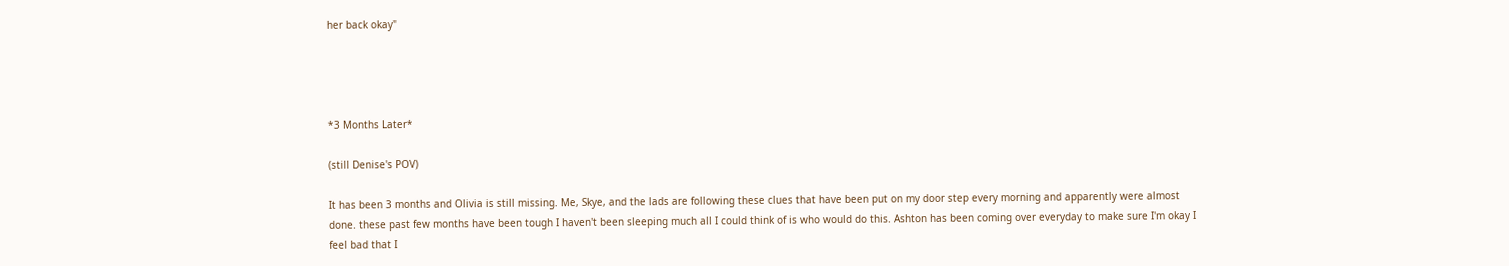her back okay"




*3 Months Later*

(still Denise's POV)

It has been 3 months and Olivia is still missing. Me, Skye, and the lads are following these clues that have been put on my door step every morning and apparently were almost done. these past few months have been tough I haven't been sleeping much all I could think of is who would do this. Ashton has been coming over everyday to make sure I'm okay I feel bad that I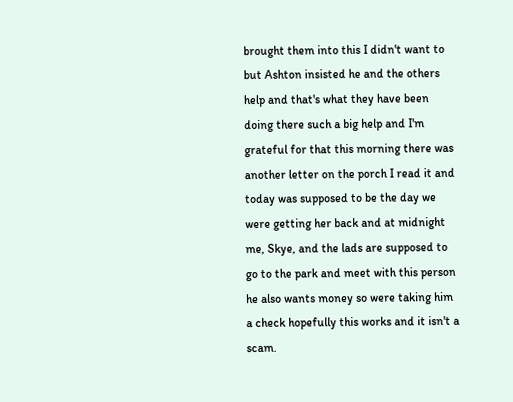brought them into this I didn't want to but Ashton insisted he and the others help and that's what they have been doing there such a big help and I'm grateful for that this morning there was another letter on the porch I read it and today was supposed to be the day we were getting her back and at midnight me, Skye, and the lads are supposed to go to the park and meet with this person he also wants money so were taking him a check hopefully this works and it isn't a scam.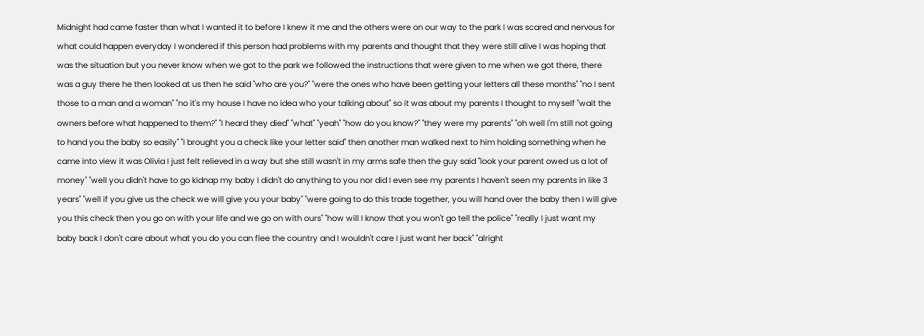Midnight had came faster than what I wanted it to before I knew it me and the others were on our way to the park I was scared and nervous for what could happen everyday I wondered if this person had problems with my parents and thought that they were still alive I was hoping that was the situation but you never know when we got to the park we followed the instructions that were given to me when we got there, there was a guy there he then looked at us then he said "who are you?" "were the ones who have been getting your letters all these months" "no I sent those to a man and a woman" "no it's my house I have no idea who your talking about" so it was about my parents I thought to myself "wait the owners before what happened to them?" "I heard they died" "what" "yeah" "how do you know?" "they were my parents" "oh well I'm still not going to hand you the baby so easily" "I brought you a check like your letter said" then another man walked next to him holding something when he came into view it was Olivia I just felt relieved in a way but she still wasn't in my arms safe then the guy said "look your parent owed us a lot of money" "well you didn't have to go kidnap my baby I didn't do anything to you nor did I even see my parents I haven't seen my parents in like 3 years" "well if you give us the check we will give you your baby" "were going to do this trade together, you will hand over the baby then I will give you this check then you go on with your life and we go on with ours" "how will I know that you won't go tell the police" "really I just want my baby back I don't care about what you do you can flee the country and I wouldn't care I just want her back" "alright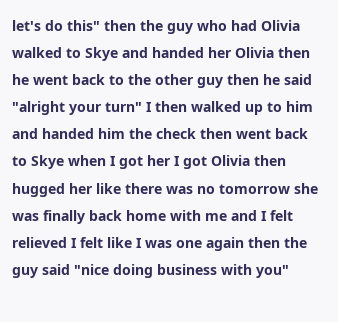let's do this" then the guy who had Olivia walked to Skye and handed her Olivia then he went back to the other guy then he said "alright your turn" I then walked up to him and handed him the check then went back to Skye when I got her I got Olivia then hugged her like there was no tomorrow she was finally back home with me and I felt relieved I felt like I was one again then the guy said "nice doing business with you"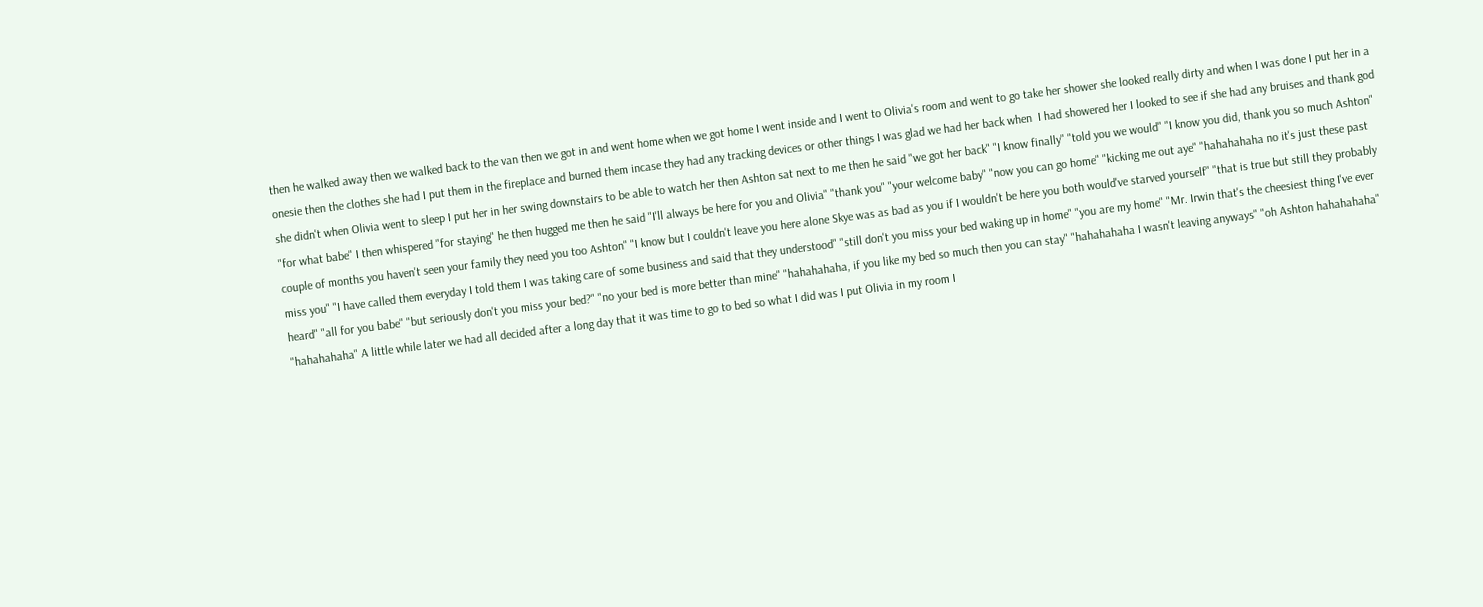then he walked away then we walked back to the van then we got in and went home when we got home I went inside and I went to Olivia's room and went to go take her shower she looked really dirty and when I was done I put her in a onesie then the clothes she had I put them in the fireplace and burned them incase they had any tracking devices or other things I was glad we had her back when  I had showered her I looked to see if she had any bruises and thank god she didn't when Olivia went to sleep I put her in her swing downstairs to be able to watch her then Ashton sat next to me then he said "we got her back" "I know finally" "told you we would" "I know you did, thank you so much Ashton" "for what babe" I then whispered "for staying" he then hugged me then he said "I'll always be here for you and Olivia" "thank you" "your welcome baby" "now you can go home" "kicking me out aye" "hahahahaha no it's just these past couple of months you haven't seen your family they need you too Ashton" "I know but I couldn't leave you here alone Skye was as bad as you if I wouldn't be here you both would've starved yourself" "that is true but still they probably miss you" "I have called them everyday I told them I was taking care of some business and said that they understood" "still don't you miss your bed waking up in home" "you are my home" "Mr. Irwin that's the cheesiest thing I've ever heard" "all for you babe" "but seriously don't you miss your bed?" "no your bed is more better than mine" "hahahahaha, if you like my bed so much then you can stay" "hahahahaha I wasn't leaving anyways" "oh Ashton hahahahaha" "hahahahaha" A little while later we had all decided after a long day that it was time to go to bed so what I did was I put Olivia in my room I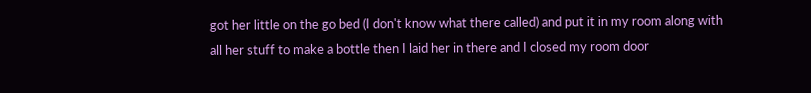got her little on the go bed (I don't know what there called) and put it in my room along with all her stuff to make a bottle then I laid her in there and I closed my room door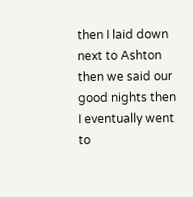then I laid down next to Ashton then we said our good nights then I eventually went to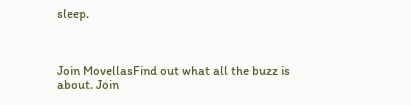sleep.



Join MovellasFind out what all the buzz is about. Join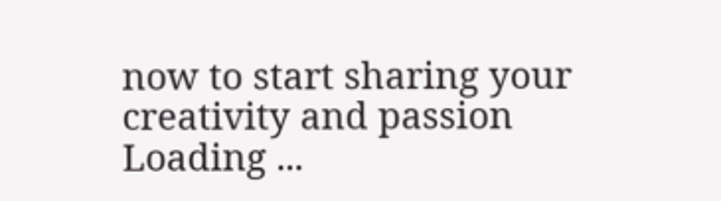now to start sharing your creativity and passion
Loading ...